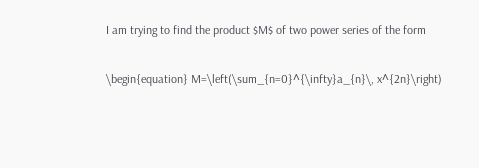I am trying to find the product $M$ of two power series of the form

\begin{equation} M=\left(\sum_{n=0}^{\infty}a_{n}\, x^{2n}\right)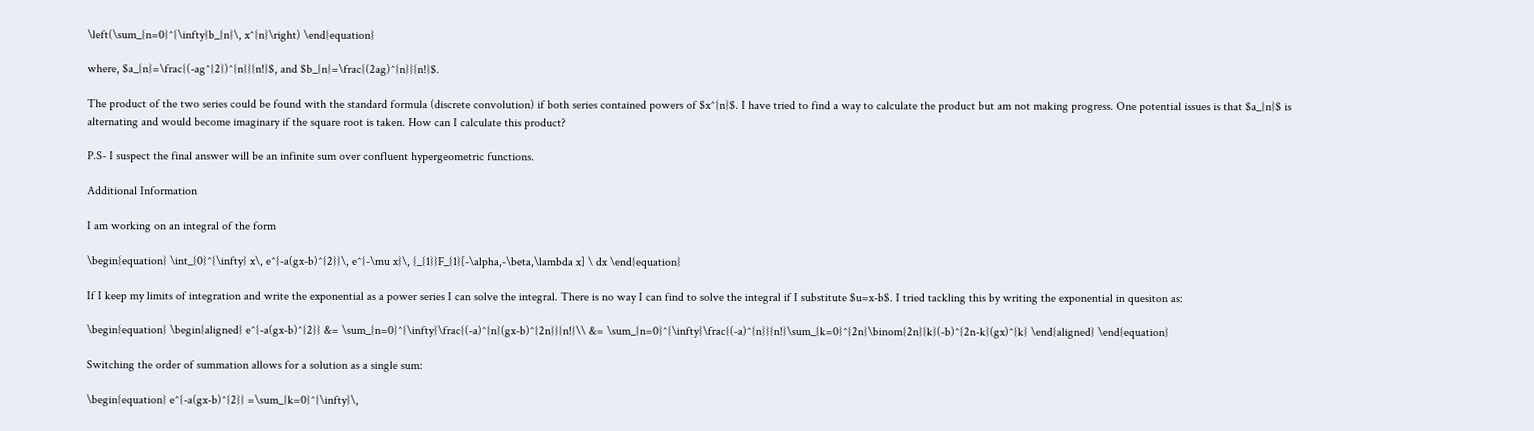\left(\sum_{n=0}^{\infty}b_{n}\, x^{n}\right) \end{equation}

where, $a_{n}=\frac{(-ag^{2})^{n}}{n!}$, and $b_{n}=\frac{(2ag)^{n}}{n!}$.

The product of the two series could be found with the standard formula (discrete convolution) if both series contained powers of $x^{n}$. I have tried to find a way to calculate the product but am not making progress. One potential issues is that $a_{n}$ is alternating and would become imaginary if the square root is taken. How can I calculate this product?

P.S- I suspect the final answer will be an infinite sum over confluent hypergeometric functions.

Additional Information

I am working on an integral of the form

\begin{equation} \int_{0}^{\infty} x\, e^{-a(gx-b)^{2}}\, e^{-\mu x}\, {_{1}}F_{1}[-\alpha,-\beta,\lambda x] \ dx \end{equation}

If I keep my limits of integration and write the exponential as a power series I can solve the integral. There is no way I can find to solve the integral if I substitute $u=x-b$. I tried tackling this by writing the exponential in quesiton as:

\begin{equation} \begin{aligned} e^{-a(gx-b)^{2}} &= \sum_{n=0}^{\infty}\frac{(-a)^{n}(gx-b)^{2n}}{n!}\\ &= \sum_{n=0}^{\infty}\frac{(-a)^{n}}{n!}\sum_{k=0}^{2n}\binom{2n}{k}(-b)^{2n-k}(gx)^{k} \end{aligned} \end{equation}

Switching the order of summation allows for a solution as a single sum:

\begin{equation} e^{-a(gx-b)^{2}} =\sum_{k=0}^{\infty}\,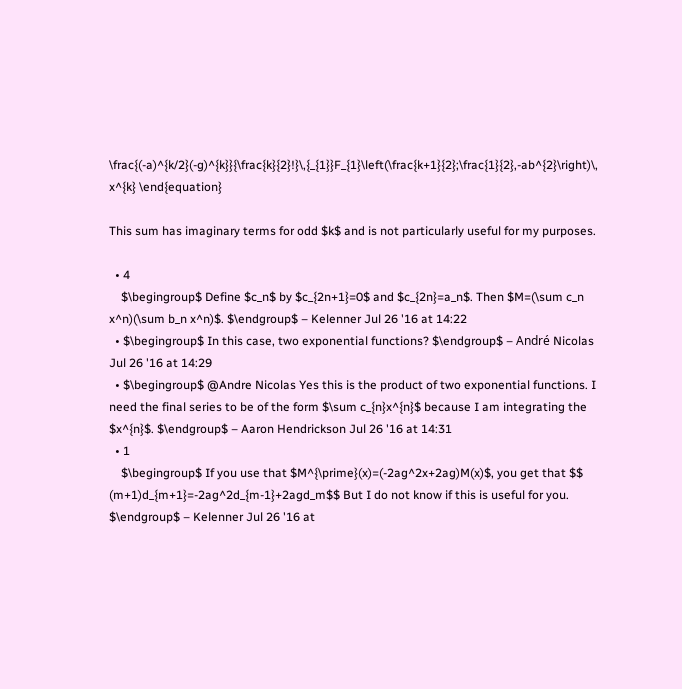\frac{(-a)^{k/2}(-g)^{k}}{\frac{k}{2}!}\,{_{1}}F_{1}\left(\frac{k+1}{2};\frac{1}{2},-ab^{2}\right)\, x^{k} \end{equation}

This sum has imaginary terms for odd $k$ and is not particularly useful for my purposes.

  • 4
    $\begingroup$ Define $c_n$ by $c_{2n+1}=0$ and $c_{2n}=a_n$. Then $M=(\sum c_n x^n)(\sum b_n x^n)$. $\endgroup$ – Kelenner Jul 26 '16 at 14:22
  • $\begingroup$ In this case, two exponential functions? $\endgroup$ – André Nicolas Jul 26 '16 at 14:29
  • $\begingroup$ @Andre Nicolas Yes this is the product of two exponential functions. I need the final series to be of the form $\sum c_{n}x^{n}$ because I am integrating the $x^{n}$. $\endgroup$ – Aaron Hendrickson Jul 26 '16 at 14:31
  • 1
    $\begingroup$ If you use that $M^{\prime}(x)=(-2ag^2x+2ag)M(x)$, you get that $$ (m+1)d_{m+1}=-2ag^2d_{m-1}+2agd_m$$ But I do not know if this is useful for you. $\endgroup$ – Kelenner Jul 26 '16 at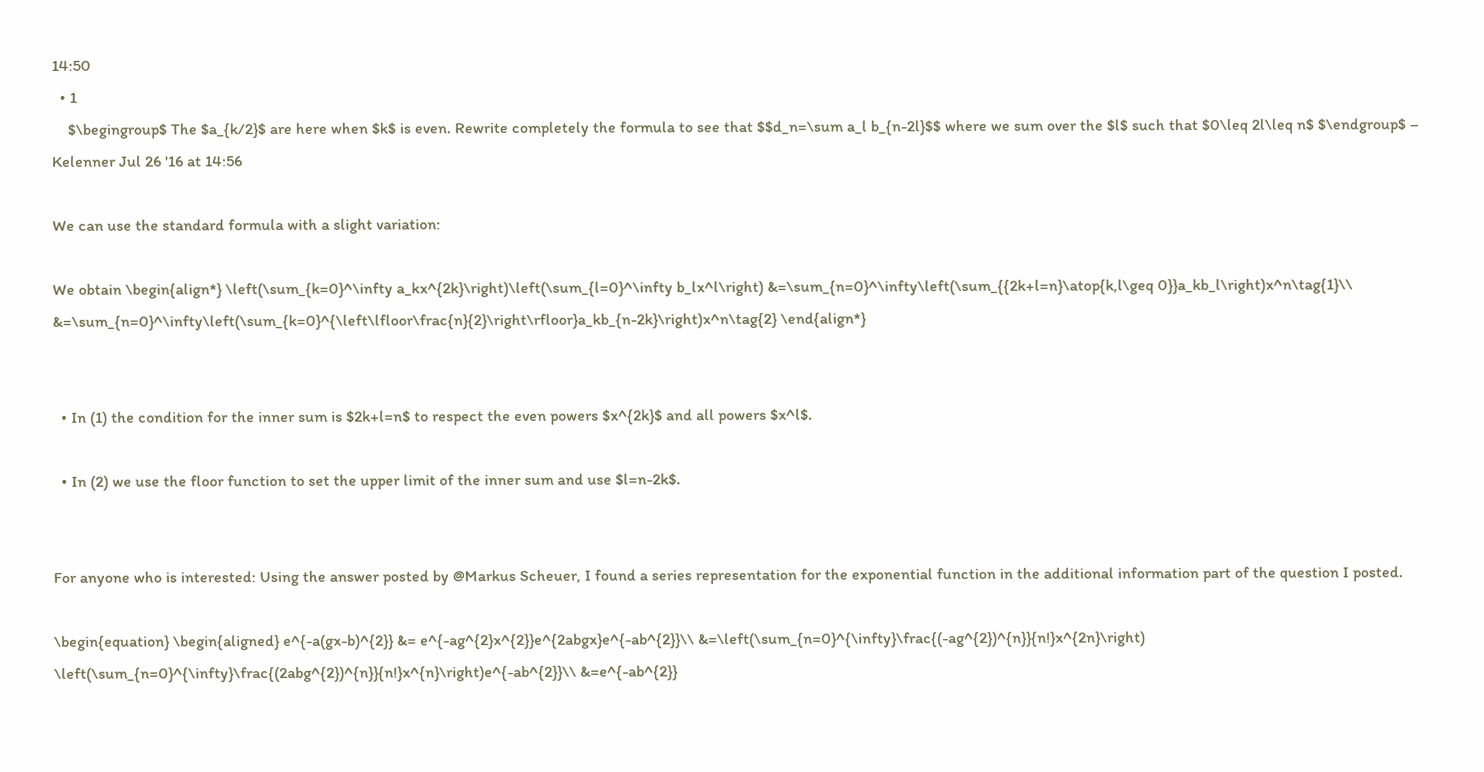14:50
  • 1
    $\begingroup$ The $a_{k/2}$ are here when $k$ is even. Rewrite completely the formula to see that $$d_n=\sum a_l b_{n-2l}$$ where we sum over the $l$ such that $0\leq 2l\leq n$ $\endgroup$ – Kelenner Jul 26 '16 at 14:56

We can use the standard formula with a slight variation:

We obtain \begin{align*} \left(\sum_{k=0}^\infty a_kx^{2k}\right)\left(\sum_{l=0}^\infty b_lx^l\right) &=\sum_{n=0}^\infty\left(\sum_{{2k+l=n}\atop{k,l\geq 0}}a_kb_l\right)x^n\tag{1}\\ &=\sum_{n=0}^\infty\left(\sum_{k=0}^{\left\lfloor\frac{n}{2}\right\rfloor}a_kb_{n-2k}\right)x^n\tag{2} \end{align*}


  • In (1) the condition for the inner sum is $2k+l=n$ to respect the even powers $x^{2k}$ and all powers $x^l$.

  • In (2) we use the floor function to set the upper limit of the inner sum and use $l=n-2k$.


For anyone who is interested: Using the answer posted by @Markus Scheuer, I found a series representation for the exponential function in the additional information part of the question I posted.

\begin{equation} \begin{aligned} e^{-a(gx-b)^{2}} &= e^{-ag^{2}x^{2}}e^{2abgx}e^{-ab^{2}}\\ &=\left(\sum_{n=0}^{\infty}\frac{(-ag^{2})^{n}}{n!}x^{2n}\right) \left(\sum_{n=0}^{\infty}\frac{(2abg^{2})^{n}}{n!}x^{n}\right)e^{-ab^{2}}\\ &=e^{-ab^{2}}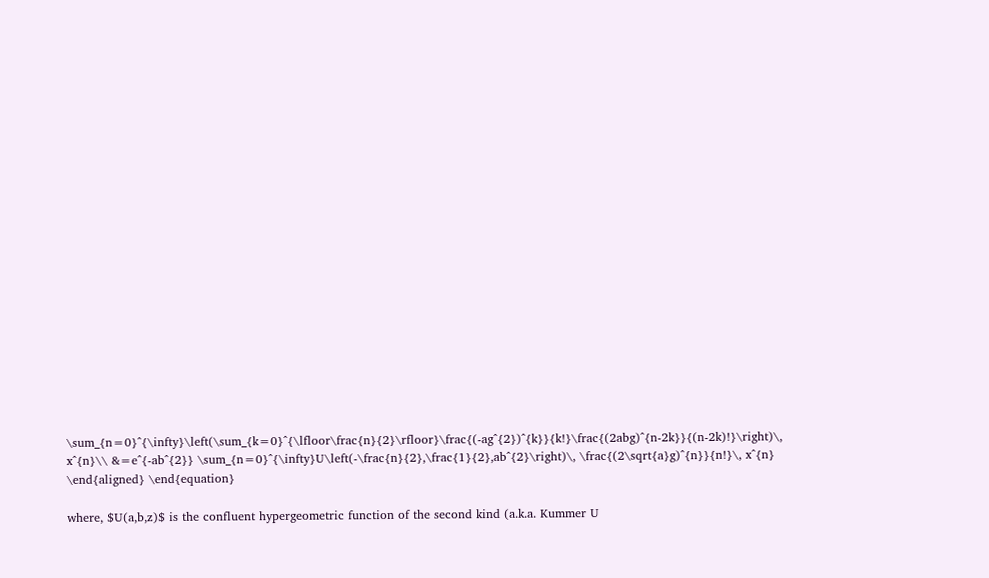\sum_{n=0}^{\infty}\left(\sum_{k=0}^{\lfloor\frac{n}{2}\rfloor}\frac{(-ag^{2})^{k}}{k!}\frac{(2abg)^{n-2k}}{(n-2k)!}\right)\, x^{n}\\ &=e^{-ab^{2}} \sum_{n=0}^{\infty}U\left(-\frac{n}{2},\frac{1}{2},ab^{2}\right)\, \frac{(2\sqrt{a}g)^{n}}{n!}\, x^{n} \end{aligned} \end{equation}

where, $U(a,b,z)$ is the confluent hypergeometric function of the second kind (a.k.a. Kummer U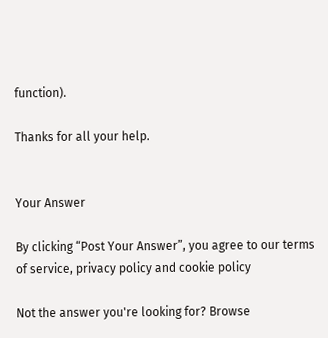function).

Thanks for all your help.


Your Answer

By clicking “Post Your Answer”, you agree to our terms of service, privacy policy and cookie policy

Not the answer you're looking for? Browse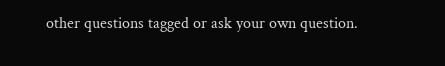other questions tagged or ask your own question.